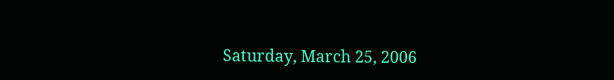Saturday, March 25, 2006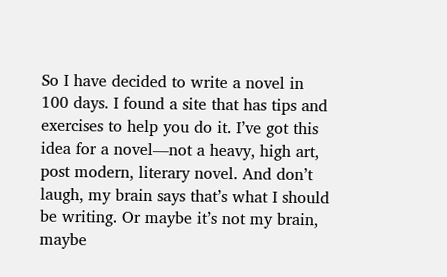So I have decided to write a novel in 100 days. I found a site that has tips and exercises to help you do it. I’ve got this idea for a novel—not a heavy, high art, post modern, literary novel. And don’t laugh, my brain says that’s what I should be writing. Or maybe it’s not my brain, maybe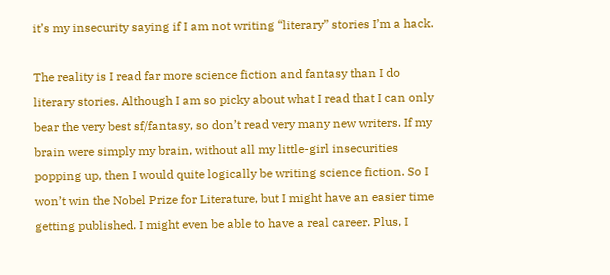it’s my insecurity saying if I am not writing “literary” stories I’m a hack.

The reality is I read far more science fiction and fantasy than I do literary stories. Although I am so picky about what I read that I can only bear the very best sf/fantasy, so don’t read very many new writers. If my brain were simply my brain, without all my little-girl insecurities popping up, then I would quite logically be writing science fiction. So I won’t win the Nobel Prize for Literature, but I might have an easier time getting published. I might even be able to have a real career. Plus, I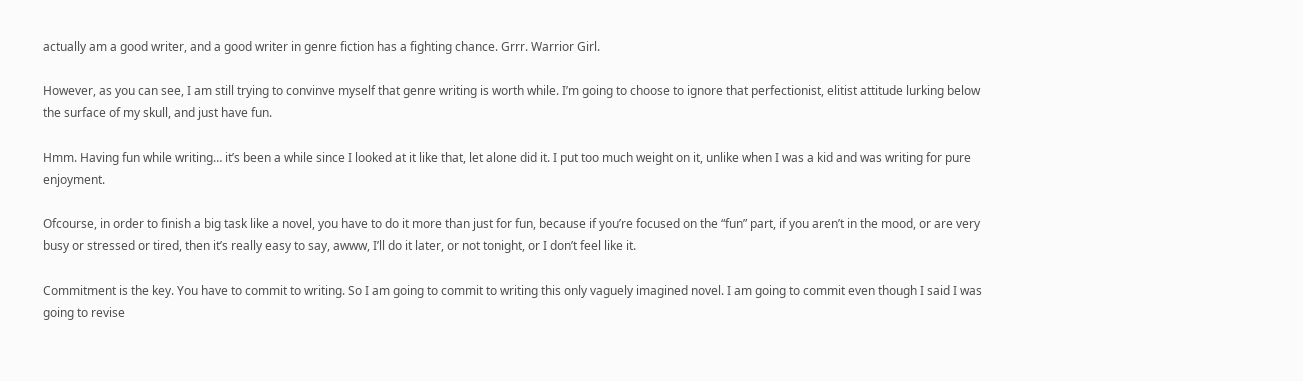actually am a good writer, and a good writer in genre fiction has a fighting chance. Grrr. Warrior Girl.

However, as you can see, I am still trying to convinve myself that genre writing is worth while. I’m going to choose to ignore that perfectionist, elitist attitude lurking below the surface of my skull, and just have fun.

Hmm. Having fun while writing… it’s been a while since I looked at it like that, let alone did it. I put too much weight on it, unlike when I was a kid and was writing for pure enjoyment.

Ofcourse, in order to finish a big task like a novel, you have to do it more than just for fun, because if you’re focused on the “fun” part, if you aren’t in the mood, or are very busy or stressed or tired, then it’s really easy to say, awww, I’ll do it later, or not tonight, or I don’t feel like it.

Commitment is the key. You have to commit to writing. So I am going to commit to writing this only vaguely imagined novel. I am going to commit even though I said I was going to revise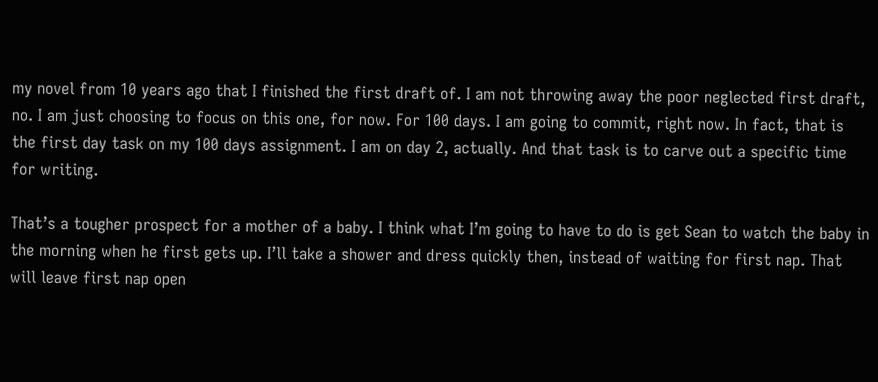my novel from 10 years ago that I finished the first draft of. I am not throwing away the poor neglected first draft, no. I am just choosing to focus on this one, for now. For 100 days. I am going to commit, right now. In fact, that is the first day task on my 100 days assignment. I am on day 2, actually. And that task is to carve out a specific time for writing.

That’s a tougher prospect for a mother of a baby. I think what I’m going to have to do is get Sean to watch the baby in the morning when he first gets up. I’ll take a shower and dress quickly then, instead of waiting for first nap. That will leave first nap open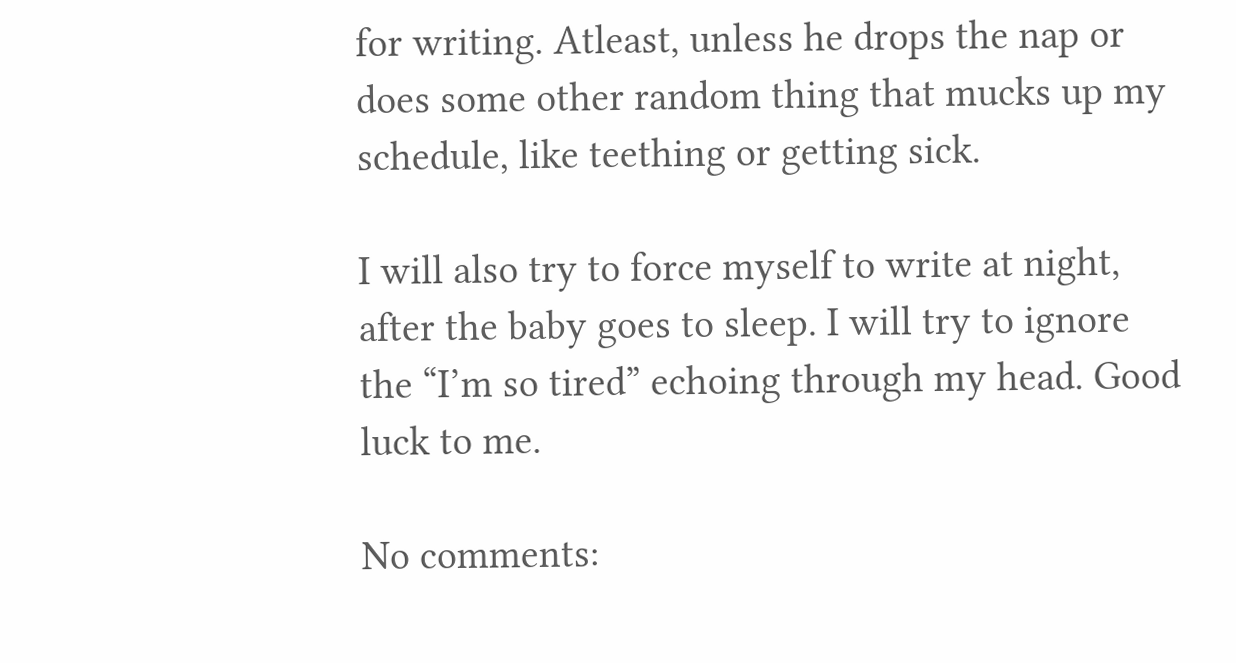for writing. Atleast, unless he drops the nap or does some other random thing that mucks up my schedule, like teething or getting sick.

I will also try to force myself to write at night, after the baby goes to sleep. I will try to ignore the “I’m so tired” echoing through my head. Good luck to me.

No comments: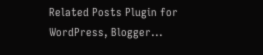Related Posts Plugin for WordPress, Blogger...